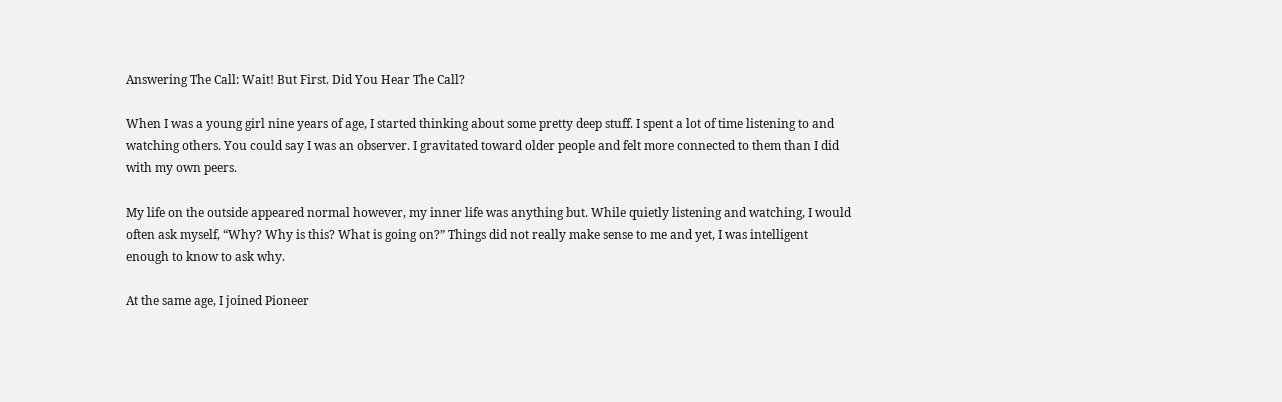Answering The Call: Wait! But First. Did You Hear The Call?

When I was a young girl nine years of age, I started thinking about some pretty deep stuff. I spent a lot of time listening to and watching others. You could say I was an observer. I gravitated toward older people and felt more connected to them than I did with my own peers.

My life on the outside appeared normal however, my inner life was anything but. While quietly listening and watching, I would often ask myself, “Why? Why is this? What is going on?” Things did not really make sense to me and yet, I was intelligent enough to know to ask why.

At the same age, I joined Pioneer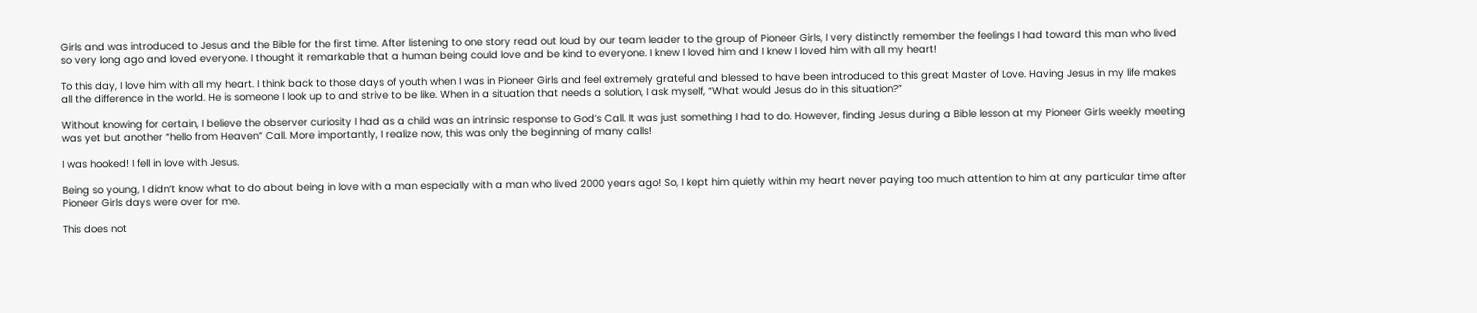Girls and was introduced to Jesus and the Bible for the first time. After listening to one story read out loud by our team leader to the group of Pioneer Girls, I very distinctly remember the feelings I had toward this man who lived so very long ago and loved everyone. I thought it remarkable that a human being could love and be kind to everyone. I knew I loved him and I knew I loved him with all my heart!

To this day, I love him with all my heart. I think back to those days of youth when I was in Pioneer Girls and feel extremely grateful and blessed to have been introduced to this great Master of Love. Having Jesus in my life makes all the difference in the world. He is someone I look up to and strive to be like. When in a situation that needs a solution, I ask myself, “What would Jesus do in this situation?”

Without knowing for certain, I believe the observer curiosity I had as a child was an intrinsic response to God’s Call. It was just something I had to do. However, finding Jesus during a Bible lesson at my Pioneer Girls weekly meeting was yet but another “hello from Heaven” Call. More importantly, I realize now, this was only the beginning of many calls!

I was hooked! I fell in love with Jesus.

Being so young, I didn’t know what to do about being in love with a man especially with a man who lived 2000 years ago! So, I kept him quietly within my heart never paying too much attention to him at any particular time after Pioneer Girls days were over for me.

This does not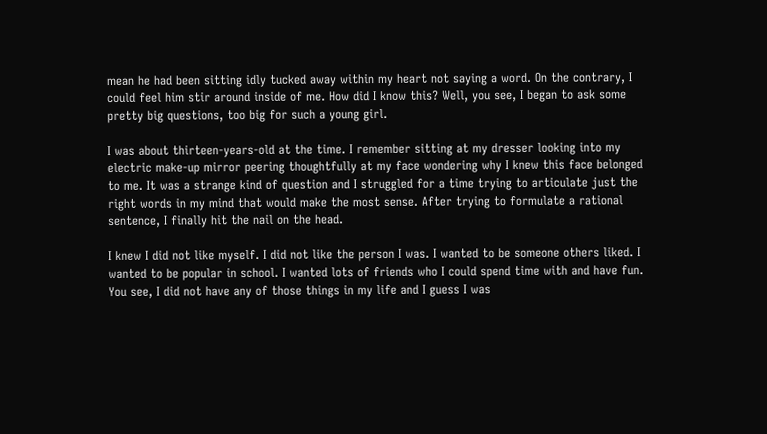mean he had been sitting idly tucked away within my heart not saying a word. On the contrary, I could feel him stir around inside of me. How did I know this? Well, you see, I began to ask some pretty big questions, too big for such a young girl.

I was about thirteen-years-old at the time. I remember sitting at my dresser looking into my electric make-up mirror peering thoughtfully at my face wondering why I knew this face belonged to me. It was a strange kind of question and I struggled for a time trying to articulate just the right words in my mind that would make the most sense. After trying to formulate a rational sentence, I finally hit the nail on the head.

I knew I did not like myself. I did not like the person I was. I wanted to be someone others liked. I wanted to be popular in school. I wanted lots of friends who I could spend time with and have fun. You see, I did not have any of those things in my life and I guess I was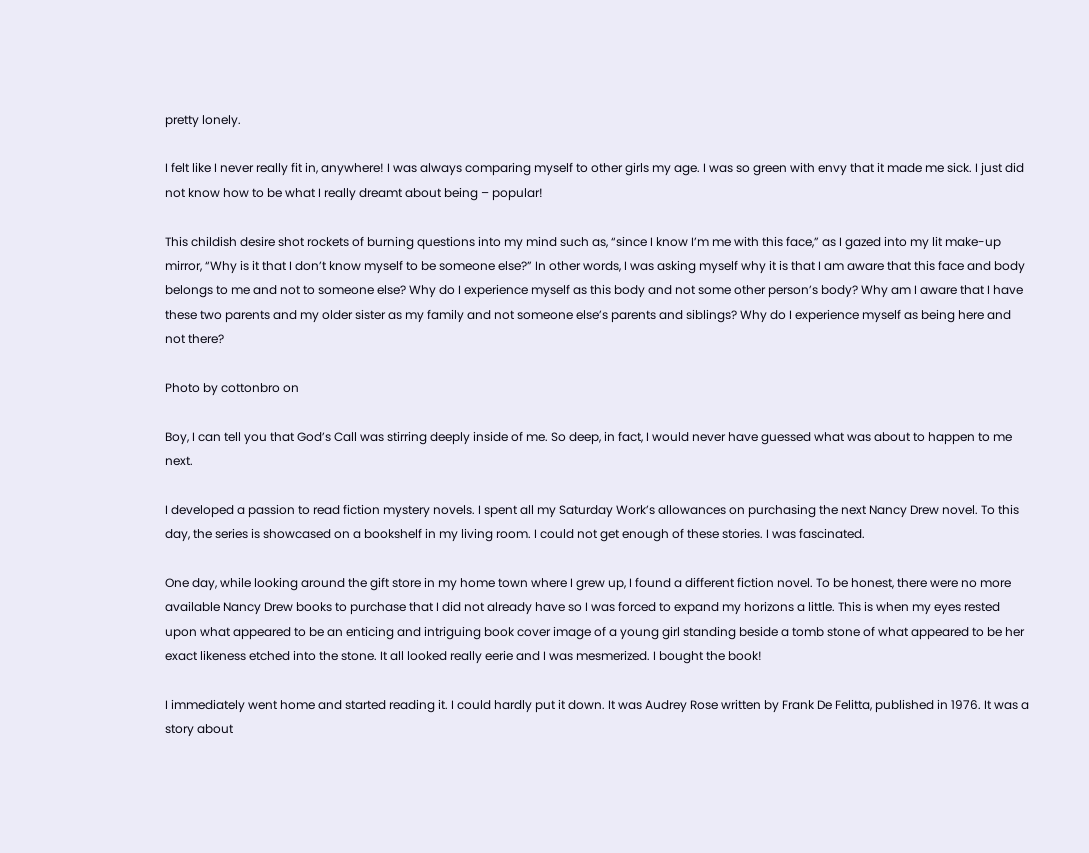pretty lonely.

I felt like I never really fit in, anywhere! I was always comparing myself to other girls my age. I was so green with envy that it made me sick. I just did not know how to be what I really dreamt about being – popular!

This childish desire shot rockets of burning questions into my mind such as, “since I know I’m me with this face,” as I gazed into my lit make-up mirror, “Why is it that I don’t know myself to be someone else?” In other words, I was asking myself why it is that I am aware that this face and body belongs to me and not to someone else? Why do I experience myself as this body and not some other person’s body? Why am I aware that I have these two parents and my older sister as my family and not someone else’s parents and siblings? Why do I experience myself as being here and not there?

Photo by cottonbro on

Boy, I can tell you that God’s Call was stirring deeply inside of me. So deep, in fact, I would never have guessed what was about to happen to me next.

I developed a passion to read fiction mystery novels. I spent all my Saturday Work’s allowances on purchasing the next Nancy Drew novel. To this day, the series is showcased on a bookshelf in my living room. I could not get enough of these stories. I was fascinated.

One day, while looking around the gift store in my home town where I grew up, I found a different fiction novel. To be honest, there were no more available Nancy Drew books to purchase that I did not already have so I was forced to expand my horizons a little. This is when my eyes rested upon what appeared to be an enticing and intriguing book cover image of a young girl standing beside a tomb stone of what appeared to be her exact likeness etched into the stone. It all looked really eerie and I was mesmerized. I bought the book!

I immediately went home and started reading it. I could hardly put it down. It was Audrey Rose written by Frank De Felitta, published in 1976. It was a story about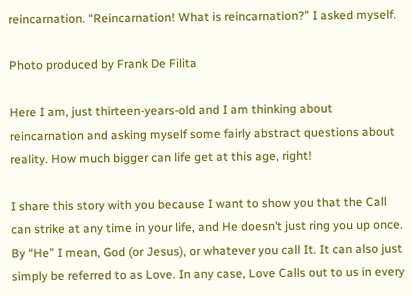reincarnation. “Reincarnation! What is reincarnation?” I asked myself.

Photo produced by Frank De Filita

Here I am, just thirteen-years-old and I am thinking about reincarnation and asking myself some fairly abstract questions about reality. How much bigger can life get at this age, right!

I share this story with you because I want to show you that the Call can strike at any time in your life, and He doesn’t just ring you up once. By “He” I mean, God (or Jesus), or whatever you call It. It can also just simply be referred to as Love. In any case, Love Calls out to us in every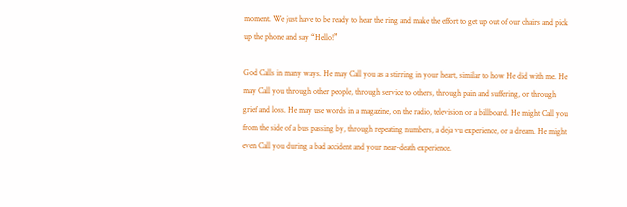moment. We just have to be ready to hear the ring and make the effort to get up out of our chairs and pick up the phone and say “Hello!”

God Calls in many ways. He may Call you as a stirring in your heart, similar to how He did with me. He may Call you through other people, through service to others, through pain and suffering, or through grief and loss. He may use words in a magazine, on the radio, television or a billboard. He might Call you from the side of a bus passing by, through repeating numbers, a deja vu experience, or a dream. He might even Call you during a bad accident and your near-death experience.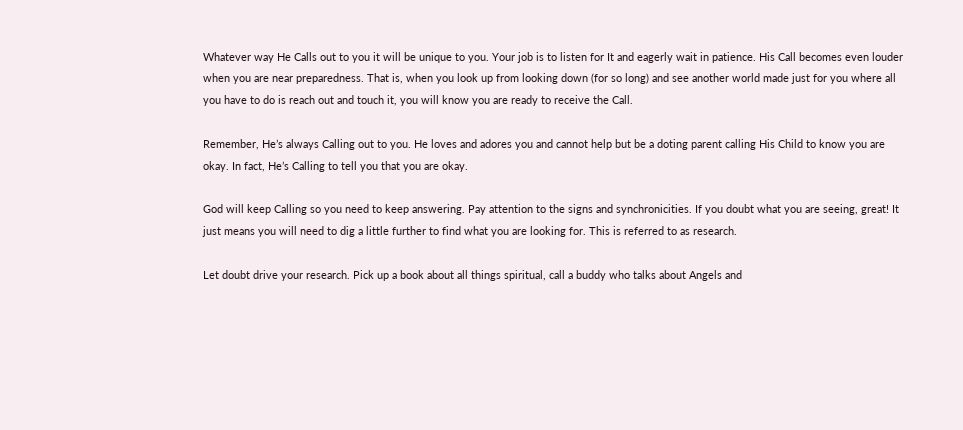Whatever way He Calls out to you it will be unique to you. Your job is to listen for It and eagerly wait in patience. His Call becomes even louder when you are near preparedness. That is, when you look up from looking down (for so long) and see another world made just for you where all you have to do is reach out and touch it, you will know you are ready to receive the Call.

Remember, He’s always Calling out to you. He loves and adores you and cannot help but be a doting parent calling His Child to know you are okay. In fact, He’s Calling to tell you that you are okay.

God will keep Calling so you need to keep answering. Pay attention to the signs and synchronicities. If you doubt what you are seeing, great! It just means you will need to dig a little further to find what you are looking for. This is referred to as research.

Let doubt drive your research. Pick up a book about all things spiritual, call a buddy who talks about Angels and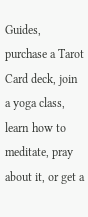Guides, purchase a Tarot Card deck, join a yoga class, learn how to meditate, pray about it, or get a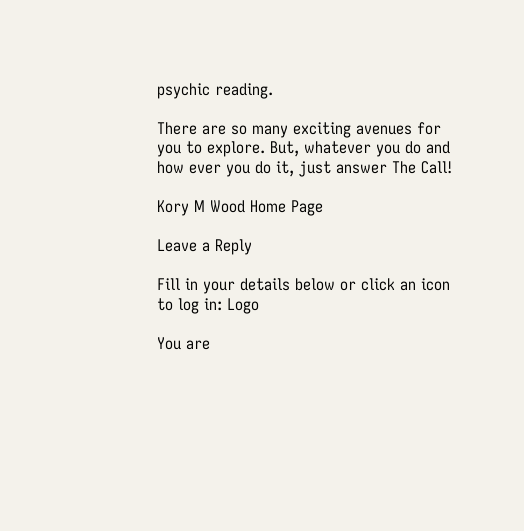psychic reading.

There are so many exciting avenues for you to explore. But, whatever you do and how ever you do it, just answer The Call!

Kory M Wood Home Page

Leave a Reply

Fill in your details below or click an icon to log in: Logo

You are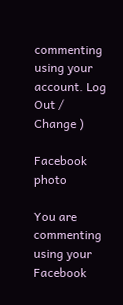commenting using your account. Log Out /  Change )

Facebook photo

You are commenting using your Facebook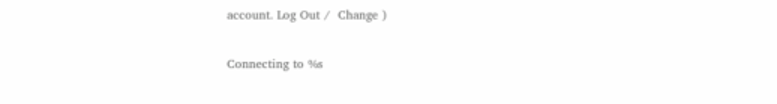account. Log Out /  Change )

Connecting to %s